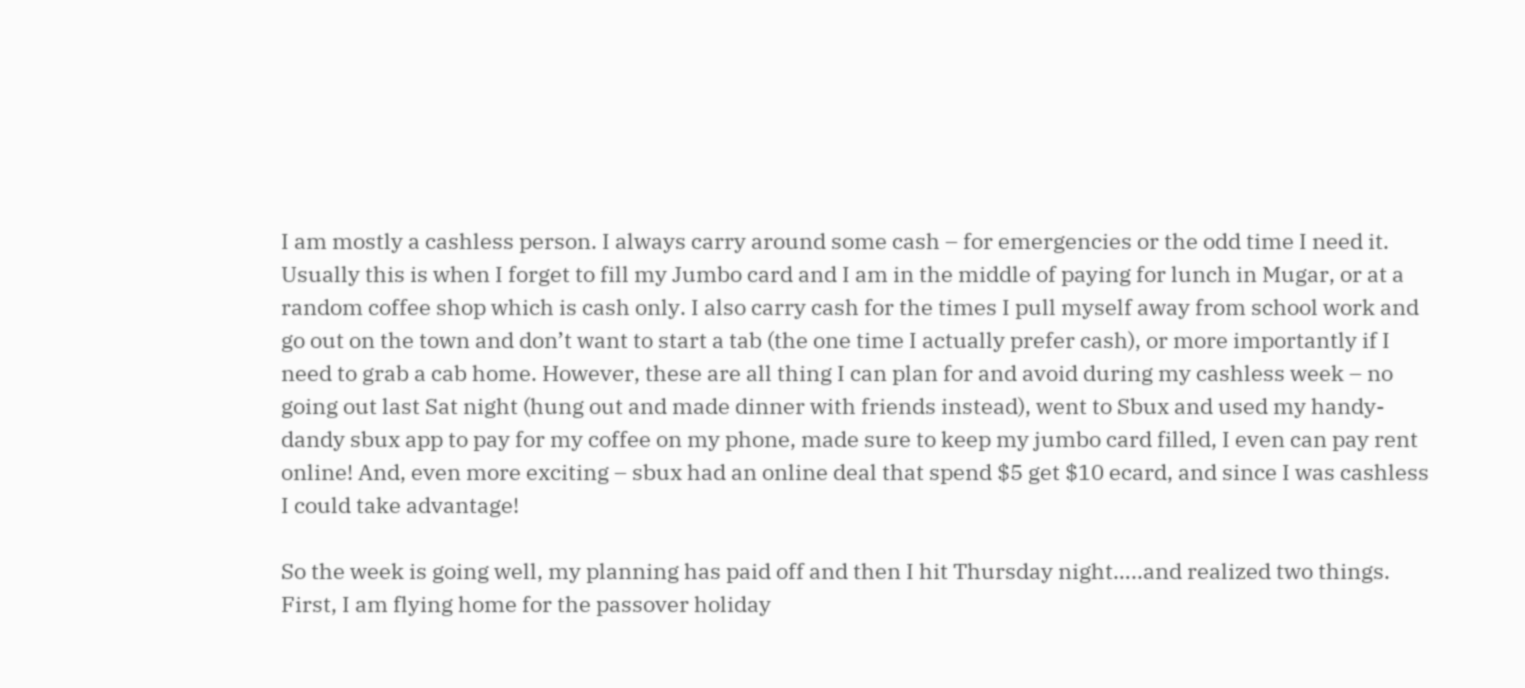I am mostly a cashless person. I always carry around some cash – for emergencies or the odd time I need it. Usually this is when I forget to fill my Jumbo card and I am in the middle of paying for lunch in Mugar, or at a random coffee shop which is cash only. I also carry cash for the times I pull myself away from school work and go out on the town and don’t want to start a tab (the one time I actually prefer cash), or more importantly if I need to grab a cab home. However, these are all thing I can plan for and avoid during my cashless week – no going out last Sat night (hung out and made dinner with friends instead), went to Sbux and used my handy-dandy sbux app to pay for my coffee on my phone, made sure to keep my jumbo card filled, I even can pay rent online! And, even more exciting – sbux had an online deal that spend $5 get $10 ecard, and since I was cashless I could take advantage!

So the week is going well, my planning has paid off and then I hit Thursday night…..and realized two things. First, I am flying home for the passover holiday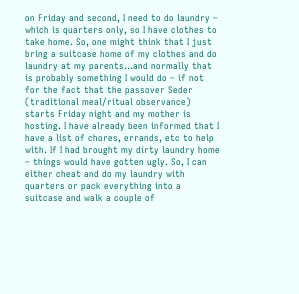on Friday and second, I need to do laundry – which is quarters only, so I have clothes to take home. So, one might think that I just bring a suitcase home of my clothes and do laundry at my parents…and normally that is probably something I would do – if not for the fact that the passover Seder (traditional meal/ritual observance) starts Friday night and my mother is hosting. I have already been informed that I have a list of chores, errands, etc to help with. If I had brought my dirty laundry home – things would have gotten ugly. So, I can either cheat and do my laundry with quarters or pack everything into a suitcase and walk a couple of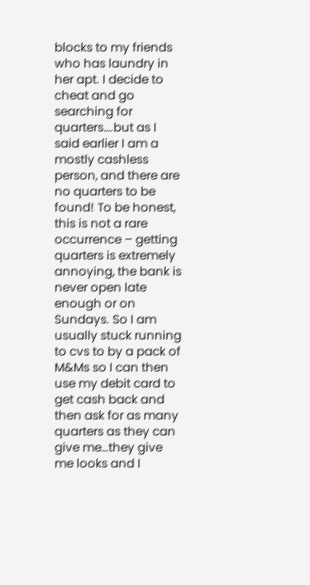blocks to my friends who has laundry in her apt. I decide to cheat and go searching for quarters….but as I said earlier I am a mostly cashless person, and there are no quarters to be found! To be honest,  this is not a rare occurrence – getting quarters is extremely annoying, the bank is never open late enough or on Sundays. So I am usually stuck running to cvs to by a pack of M&Ms so I can then use my debit card to get cash back and then ask for as many quarters as they can give me…they give me looks and I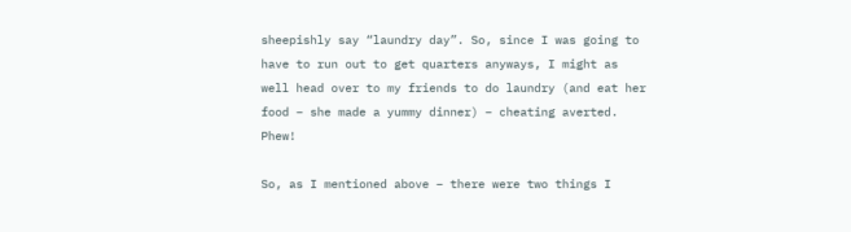sheepishly say “laundry day”. So, since I was going to have to run out to get quarters anyways, I might as well head over to my friends to do laundry (and eat her food – she made a yummy dinner) – cheating averted. Phew!

So, as I mentioned above – there were two things I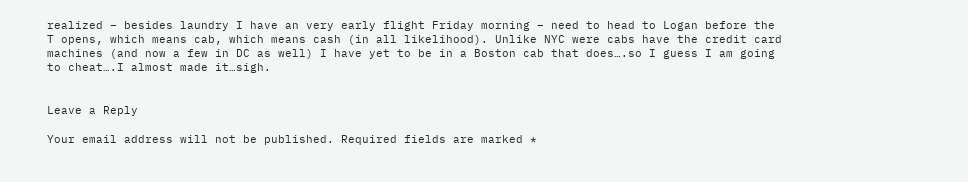realized – besides laundry I have an very early flight Friday morning – need to head to Logan before the T opens, which means cab, which means cash (in all likelihood). Unlike NYC were cabs have the credit card machines (and now a few in DC as well) I have yet to be in a Boston cab that does….so I guess I am going to cheat….I almost made it…sigh.


Leave a Reply

Your email address will not be published. Required fields are marked *